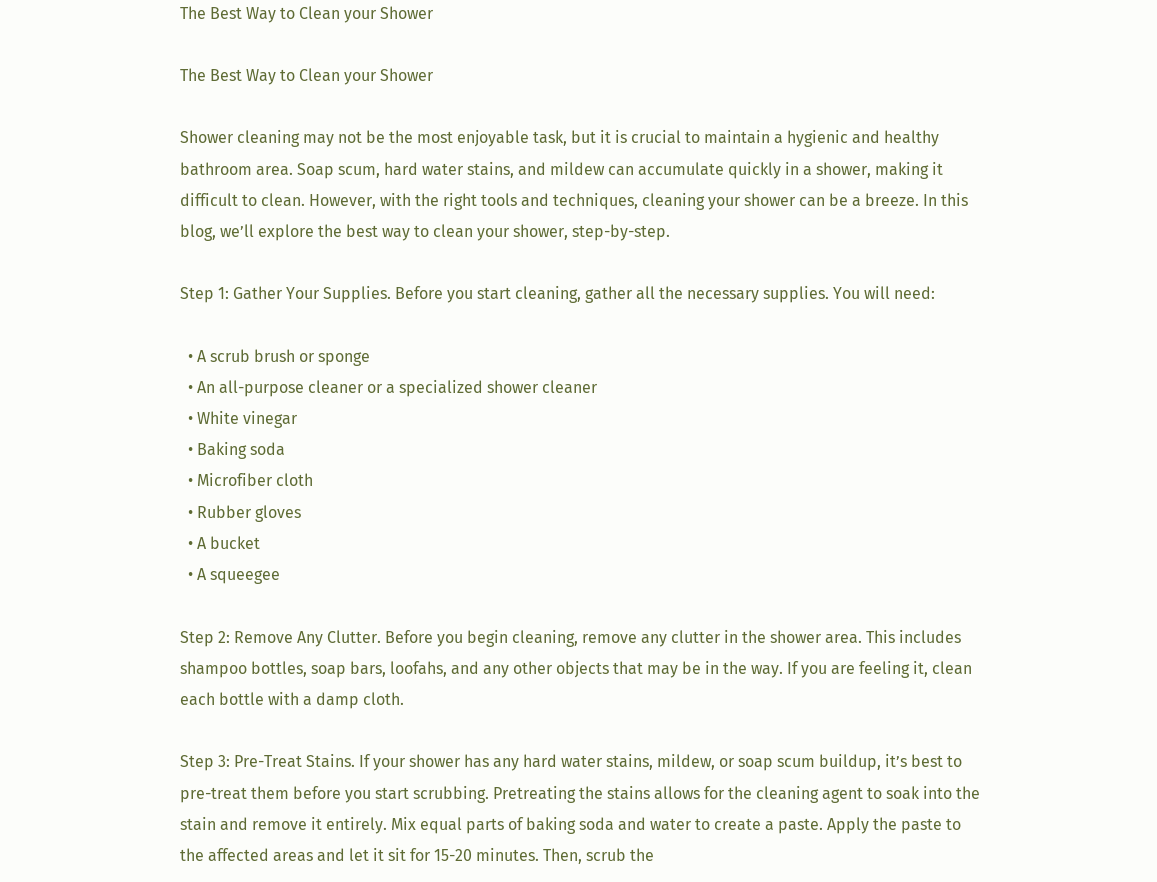The Best Way to Clean your Shower

The Best Way to Clean your Shower

Shower cleaning may not be the most enjoyable task, but it is crucial to maintain a hygienic and healthy bathroom area. Soap scum, hard water stains, and mildew can accumulate quickly in a shower, making it difficult to clean. However, with the right tools and techniques, cleaning your shower can be a breeze. In this blog, we’ll explore the best way to clean your shower, step-by-step.

Step 1: Gather Your Supplies. Before you start cleaning, gather all the necessary supplies. You will need:

  • A scrub brush or sponge
  • An all-purpose cleaner or a specialized shower cleaner
  • White vinegar
  • Baking soda
  • Microfiber cloth
  • Rubber gloves
  • A bucket
  • A squeegee

Step 2: Remove Any Clutter. Before you begin cleaning, remove any clutter in the shower area. This includes shampoo bottles, soap bars, loofahs, and any other objects that may be in the way. If you are feeling it, clean each bottle with a damp cloth.

Step 3: Pre-Treat Stains. If your shower has any hard water stains, mildew, or soap scum buildup, it’s best to pre-treat them before you start scrubbing. Pretreating the stains allows for the cleaning agent to soak into the stain and remove it entirely. Mix equal parts of baking soda and water to create a paste. Apply the paste to the affected areas and let it sit for 15-20 minutes. Then, scrub the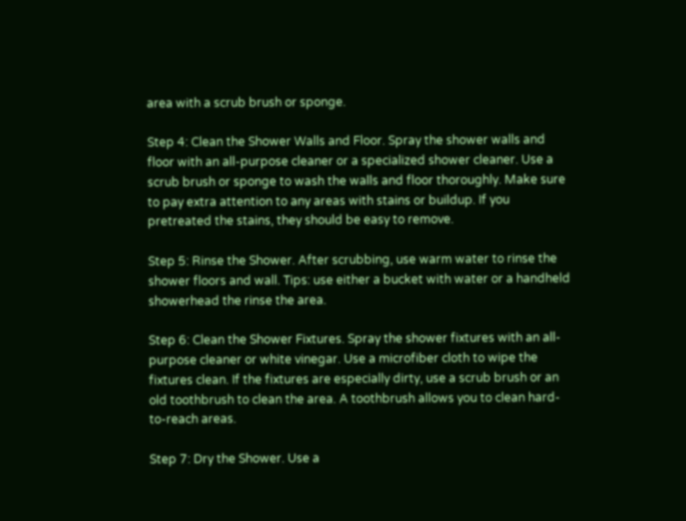area with a scrub brush or sponge.

Step 4: Clean the Shower Walls and Floor. Spray the shower walls and floor with an all-purpose cleaner or a specialized shower cleaner. Use a scrub brush or sponge to wash the walls and floor thoroughly. Make sure to pay extra attention to any areas with stains or buildup. If you pretreated the stains, they should be easy to remove.

Step 5: Rinse the Shower. After scrubbing, use warm water to rinse the shower floors and wall. Tips: use either a bucket with water or a handheld showerhead the rinse the area.

Step 6: Clean the Shower Fixtures. Spray the shower fixtures with an all-purpose cleaner or white vinegar. Use a microfiber cloth to wipe the fixtures clean. If the fixtures are especially dirty, use a scrub brush or an old toothbrush to clean the area. A toothbrush allows you to clean hard-to-reach areas.

Step 7: Dry the Shower. Use a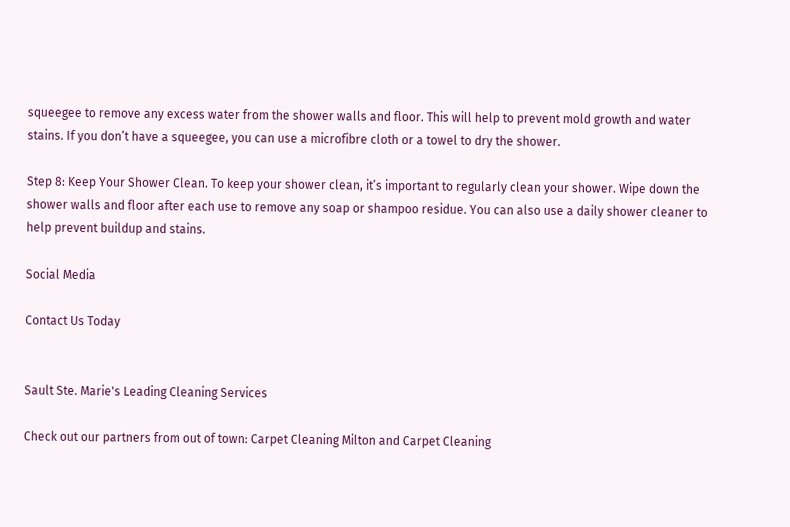squeegee to remove any excess water from the shower walls and floor. This will help to prevent mold growth and water stains. If you don’t have a squeegee, you can use a microfibre cloth or a towel to dry the shower.

Step 8: Keep Your Shower Clean. To keep your shower clean, it’s important to regularly clean your shower. Wipe down the shower walls and floor after each use to remove any soap or shampoo residue. You can also use a daily shower cleaner to help prevent buildup and stains.

Social Media

Contact Us Today


Sault Ste. Marie's Leading Cleaning Services

Check out our partners from out of town: Carpet Cleaning Milton and Carpet Cleaning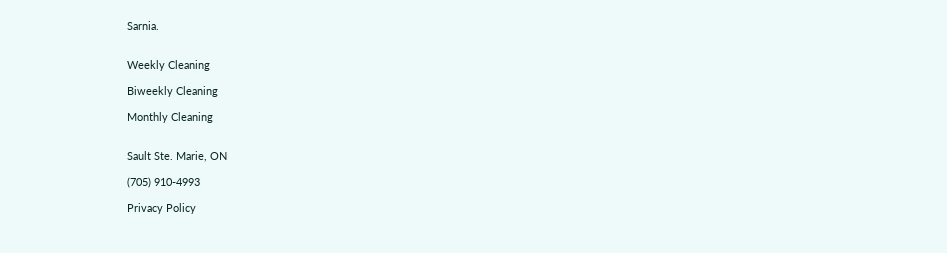Sarnia.


Weekly Cleaning

Biweekly Cleaning

Monthly Cleaning


Sault Ste. Marie, ON

(705) 910-4993

Privacy Policy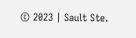© 2023 | Sault Ste.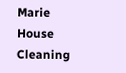Marie House Cleaning